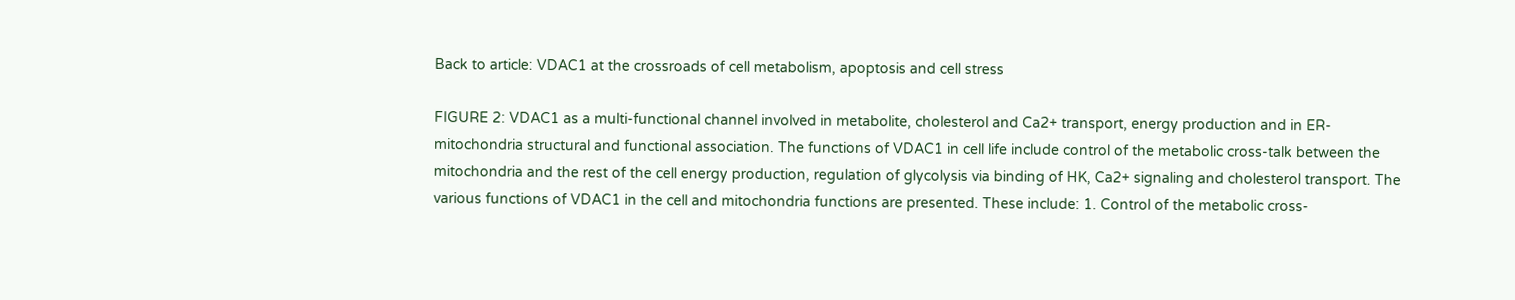Back to article: VDAC1 at the crossroads of cell metabolism, apoptosis and cell stress

FIGURE 2: VDAC1 as a multi-functional channel involved in metabolite, cholesterol and Ca2+ transport, energy production and in ER-mitochondria structural and functional association. The functions of VDAC1 in cell life include control of the metabolic cross-talk between the mitochondria and the rest of the cell energy production, regulation of glycolysis via binding of HK, Ca2+ signaling and cholesterol transport. The various functions of VDAC1 in the cell and mitochondria functions are presented. These include: 1. Control of the metabolic cross-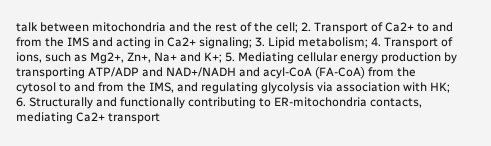talk between mitochondria and the rest of the cell; 2. Transport of Ca2+ to and from the IMS and acting in Ca2+ signaling; 3. Lipid metabolism; 4. Transport of ions, such as Mg2+, Zn+, Na+ and K+; 5. Mediating cellular energy production by transporting ATP/ADP and NAD+/NADH and acyl-CoA (FA-CoA) from the cytosol to and from the IMS, and regulating glycolysis via association with HK; 6. Structurally and functionally contributing to ER-mitochondria contacts, mediating Ca2+ transport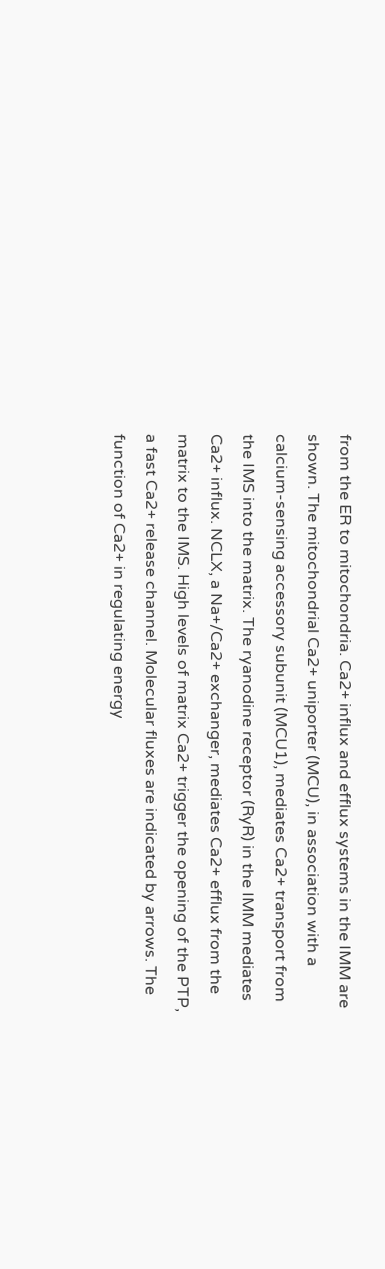from the ER to mitochondria. Ca2+ influx and efflux systems in the IMM are shown. The mitochondrial Ca2+ uniporter (MCU), in association with a calcium-sensing accessory subunit (MCU1), mediates Ca2+ transport from the IMS into the matrix. The ryanodine receptor (RyR) in the IMM mediates Ca2+ influx. NCLX, a Na+/Ca2+ exchanger, mediates Ca2+ efflux from the matrix to the IMS. High levels of matrix Ca2+ trigger the opening of the PTP, a fast Ca2+ release channel. Molecular fluxes are indicated by arrows. The function of Ca2+ in regulating energy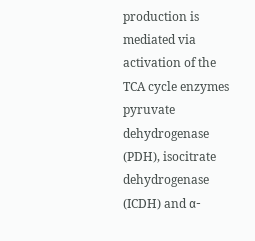production is mediated via activation of the TCA cycle enzymes pyruvate dehydrogenase (PDH), isocitrate dehydrogenase (ICDH) and α-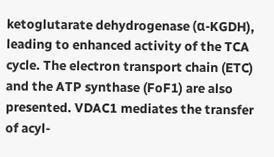ketoglutarate dehydrogenase (α-KGDH), leading to enhanced activity of the TCA cycle. The electron transport chain (ETC) and the ATP synthase (FoF1) are also presented. VDAC1 mediates the transfer of acyl-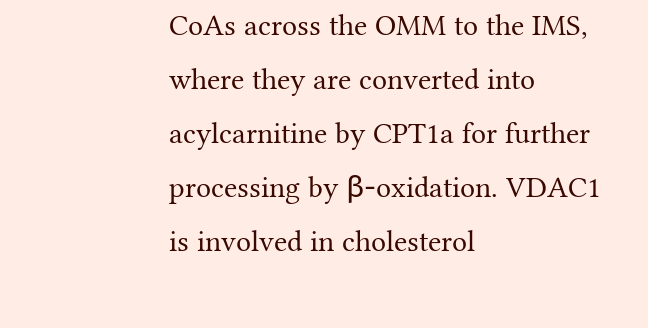CoAs across the OMM to the IMS, where they are converted into acylcarnitine by CPT1a for further processing by β-oxidation. VDAC1 is involved in cholesterol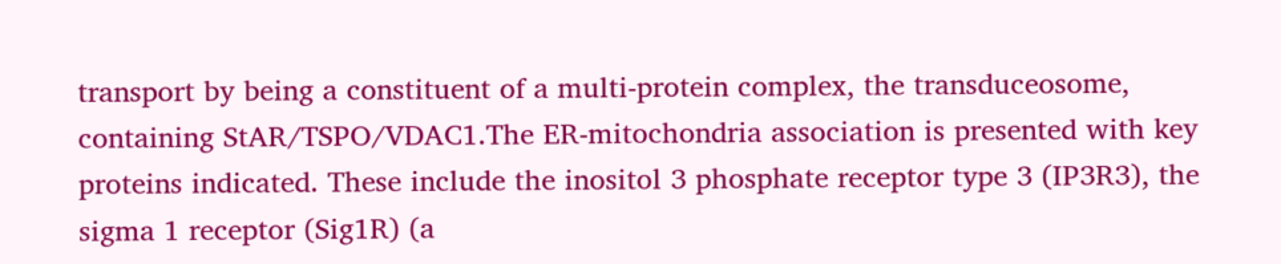transport by being a constituent of a multi-protein complex, the transduceosome, containing StAR/TSPO/VDAC1.The ER-mitochondria association is presented with key proteins indicated. These include the inositol 3 phosphate receptor type 3 (IP3R3), the sigma 1 receptor (Sig1R) (a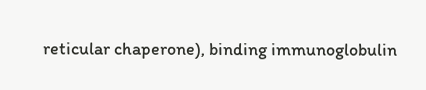reticular chaperone), binding immunoglobulin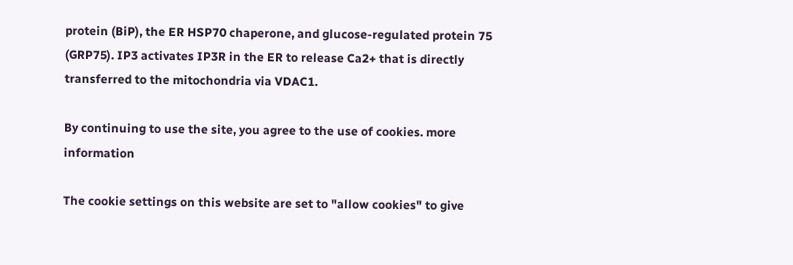protein (BiP), the ER HSP70 chaperone, and glucose-regulated protein 75 (GRP75). IP3 activates IP3R in the ER to release Ca2+ that is directly transferred to the mitochondria via VDAC1.

By continuing to use the site, you agree to the use of cookies. more information

The cookie settings on this website are set to "allow cookies" to give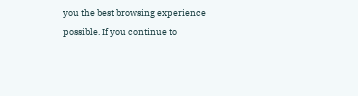you the best browsing experience possible. If you continue to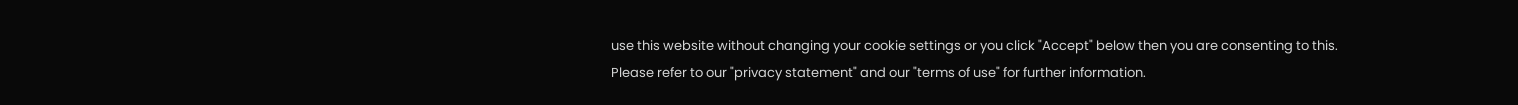use this website without changing your cookie settings or you click "Accept" below then you are consenting to this. Please refer to our "privacy statement" and our "terms of use" for further information.